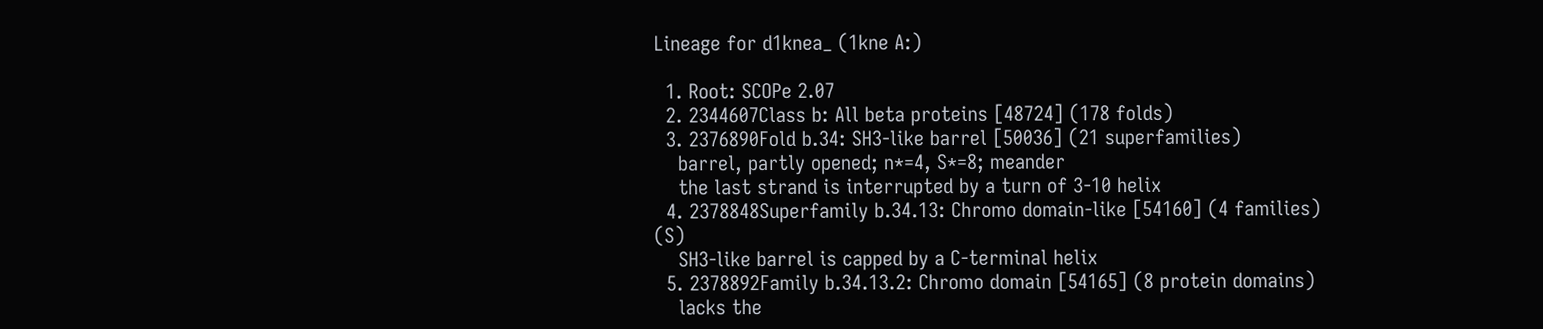Lineage for d1knea_ (1kne A:)

  1. Root: SCOPe 2.07
  2. 2344607Class b: All beta proteins [48724] (178 folds)
  3. 2376890Fold b.34: SH3-like barrel [50036] (21 superfamilies)
    barrel, partly opened; n*=4, S*=8; meander
    the last strand is interrupted by a turn of 3-10 helix
  4. 2378848Superfamily b.34.13: Chromo domain-like [54160] (4 families) (S)
    SH3-like barrel is capped by a C-terminal helix
  5. 2378892Family b.34.13.2: Chromo domain [54165] (8 protein domains)
    lacks the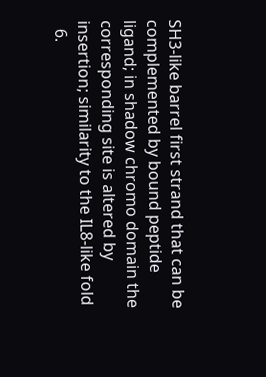SH3-like barrel first strand that can be complemented by bound peptide ligand; in shadow chromo domain the corresponding site is altered by insertion; similarity to the IL8-like fold
  6.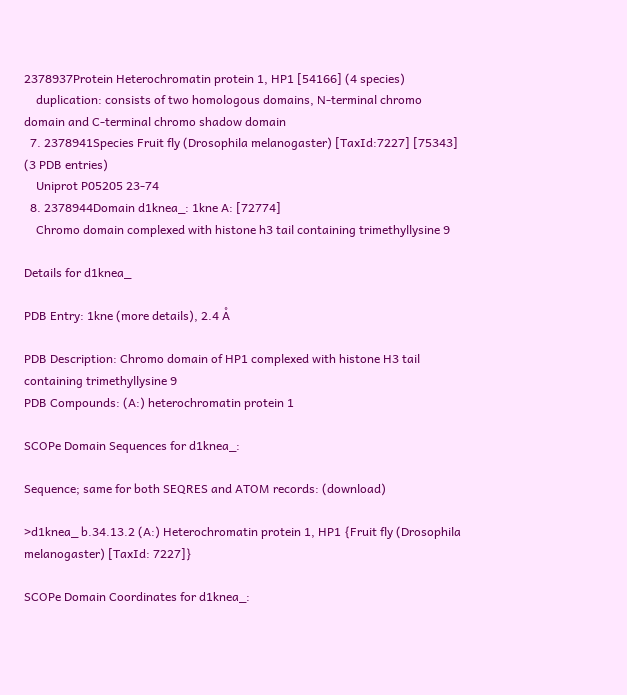2378937Protein Heterochromatin protein 1, HP1 [54166] (4 species)
    duplication: consists of two homologous domains, N-terminal chromo domain and C-terminal chromo shadow domain
  7. 2378941Species Fruit fly (Drosophila melanogaster) [TaxId:7227] [75343] (3 PDB entries)
    Uniprot P05205 23-74
  8. 2378944Domain d1knea_: 1kne A: [72774]
    Chromo domain complexed with histone h3 tail containing trimethyllysine 9

Details for d1knea_

PDB Entry: 1kne (more details), 2.4 Å

PDB Description: Chromo domain of HP1 complexed with histone H3 tail containing trimethyllysine 9
PDB Compounds: (A:) heterochromatin protein 1

SCOPe Domain Sequences for d1knea_:

Sequence; same for both SEQRES and ATOM records: (download)

>d1knea_ b.34.13.2 (A:) Heterochromatin protein 1, HP1 {Fruit fly (Drosophila melanogaster) [TaxId: 7227]}

SCOPe Domain Coordinates for d1knea_: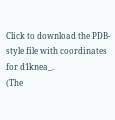Click to download the PDB-style file with coordinates for d1knea_.
(The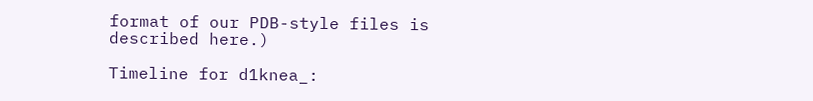format of our PDB-style files is described here.)

Timeline for d1knea_: